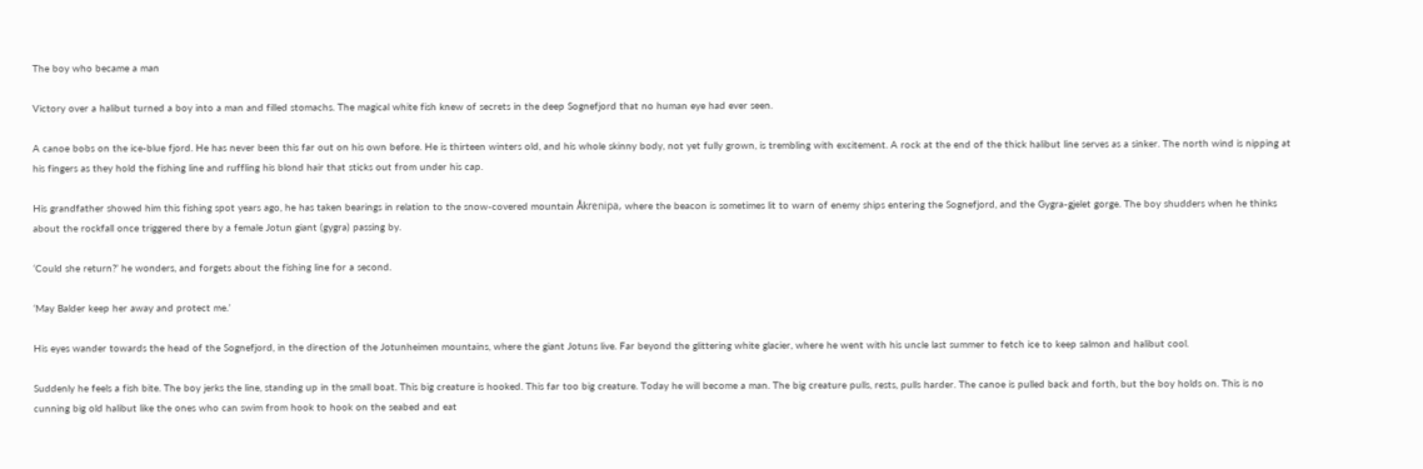The boy who became a man

Victory over a halibut turned a boy into a man and filled stomachs. The magical white fish knew of secrets in the deep Sognefjord that no human eye had ever seen.

A canoe bobs on the ice-blue fjord. He has never been this far out on his own before. He is thirteen winters old, and his whole skinny body, not yet fully grown, is trembling with excitement. A rock at the end of the thick halibut line serves as a sinker. The north wind is nipping at his fingers as they hold the fishing line and ruffling his blond hair that sticks out from under his cap.

His grandfather showed him this fishing spot years ago, he has taken bearings in relation to the snow-covered mountain Åkrenipa, where the beacon is sometimes lit to warn of enemy ships entering the Sognefjord, and the Gygra-gjelet gorge. The boy shudders when he thinks about the rockfall once triggered there by a female Jotun giant (gygra) passing by.

‘Could she return?’ he wonders, and forgets about the fishing line for a second.

‘May Balder keep her away and protect me.’

His eyes wander towards the head of the Sognefjord, in the direction of the Jotunheimen mountains, where the giant Jotuns live. Far beyond the glittering white glacier, where he went with his uncle last summer to fetch ice to keep salmon and halibut cool.

Suddenly he feels a fish bite. The boy jerks the line, standing up in the small boat. This big creature is hooked. This far too big creature. Today he will become a man. The big creature pulls, rests, pulls harder. The canoe is pulled back and forth, but the boy holds on. This is no cunning big old halibut like the ones who can swim from hook to hook on the seabed and eat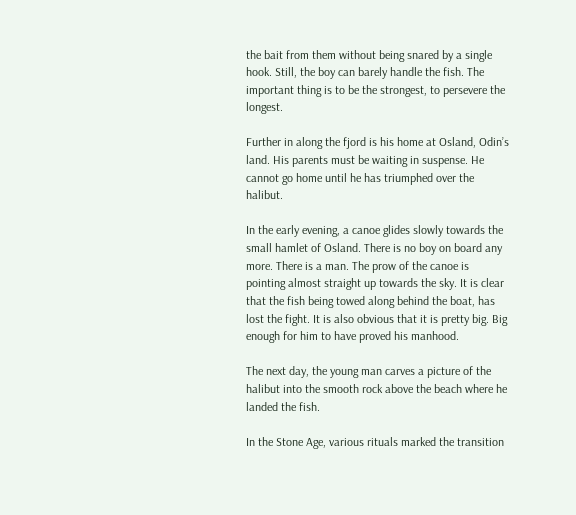the bait from them without being snared by a single hook. Still, the boy can barely handle the fish. The important thing is to be the strongest, to persevere the longest.

Further in along the fjord is his home at Osland, Odin’s land. His parents must be waiting in suspense. He cannot go home until he has triumphed over the halibut.

In the early evening, a canoe glides slowly towards the small hamlet of Osland. There is no boy on board any more. There is a man. The prow of the canoe is pointing almost straight up towards the sky. It is clear that the fish being towed along behind the boat, has lost the fight. It is also obvious that it is pretty big. Big enough for him to have proved his manhood.

The next day, the young man carves a picture of the halibut into the smooth rock above the beach where he landed the fish.

In the Stone Age, various rituals marked the transition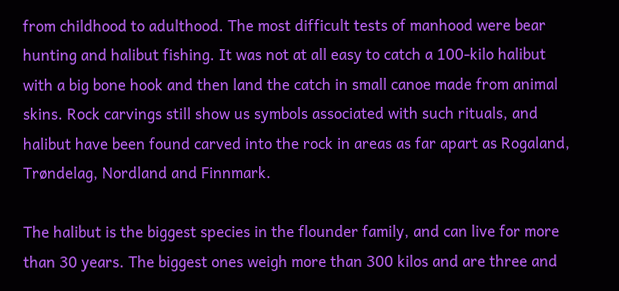from childhood to adulthood. The most difficult tests of manhood were bear hunting and halibut fishing. It was not at all easy to catch a 100-kilo halibut with a big bone hook and then land the catch in small canoe made from animal skins. Rock carvings still show us symbols associated with such rituals, and halibut have been found carved into the rock in areas as far apart as Rogaland, Trøndelag, Nordland and Finnmark.

The halibut is the biggest species in the flounder family, and can live for more than 30 years. The biggest ones weigh more than 300 kilos and are three and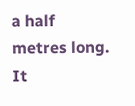a half metres long. It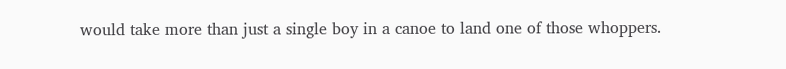would take more than just a single boy in a canoe to land one of those whoppers.